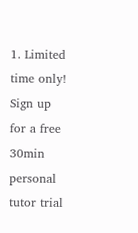1. Limited time only! Sign up for a free 30min personal tutor trial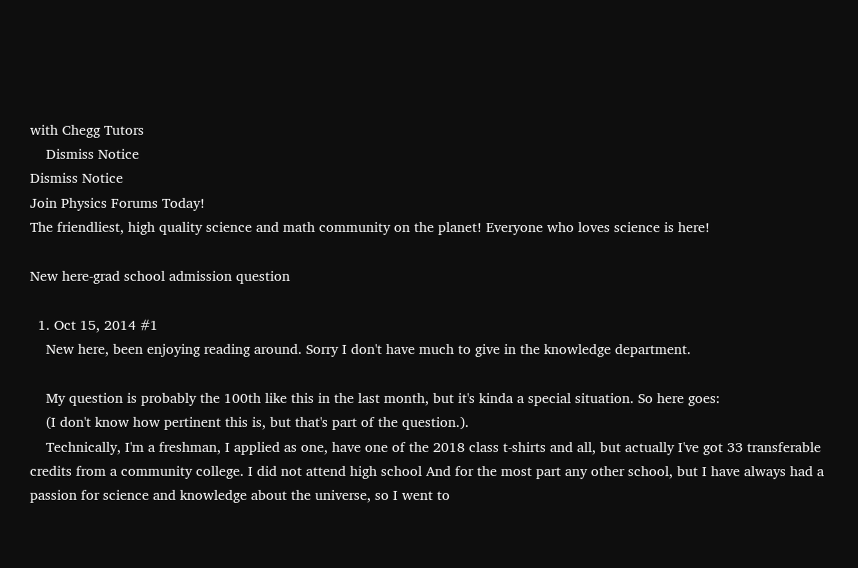with Chegg Tutors
    Dismiss Notice
Dismiss Notice
Join Physics Forums Today!
The friendliest, high quality science and math community on the planet! Everyone who loves science is here!

New here-grad school admission question

  1. Oct 15, 2014 #1
    New here, been enjoying reading around. Sorry I don't have much to give in the knowledge department.

    My question is probably the 100th like this in the last month, but it's kinda a special situation. So here goes:
    (I don't know how pertinent this is, but that's part of the question.).
    Technically, I'm a freshman, I applied as one, have one of the 2018 class t-shirts and all, but actually I've got 33 transferable credits from a community college. I did not attend high school And for the most part any other school, but I have always had a passion for science and knowledge about the universe, so I went to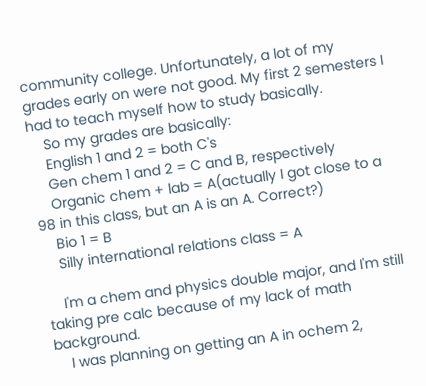community college. Unfortunately, a lot of my grades early on were not good. My first 2 semesters I had to teach myself how to study basically.
    So my grades are basically:
    English 1 and 2 = both C's
    Gen chem 1 and 2 = C and B, respectively
    Organic chem + lab = A(actually I got close to a 98 in this class, but an A is an A. Correct?)
    Bio 1 = B
    Silly international relations class = A

    I'm a chem and physics double major, and I'm still taking pre calc because of my lack of math background.
    I was planning on getting an A in ochem 2,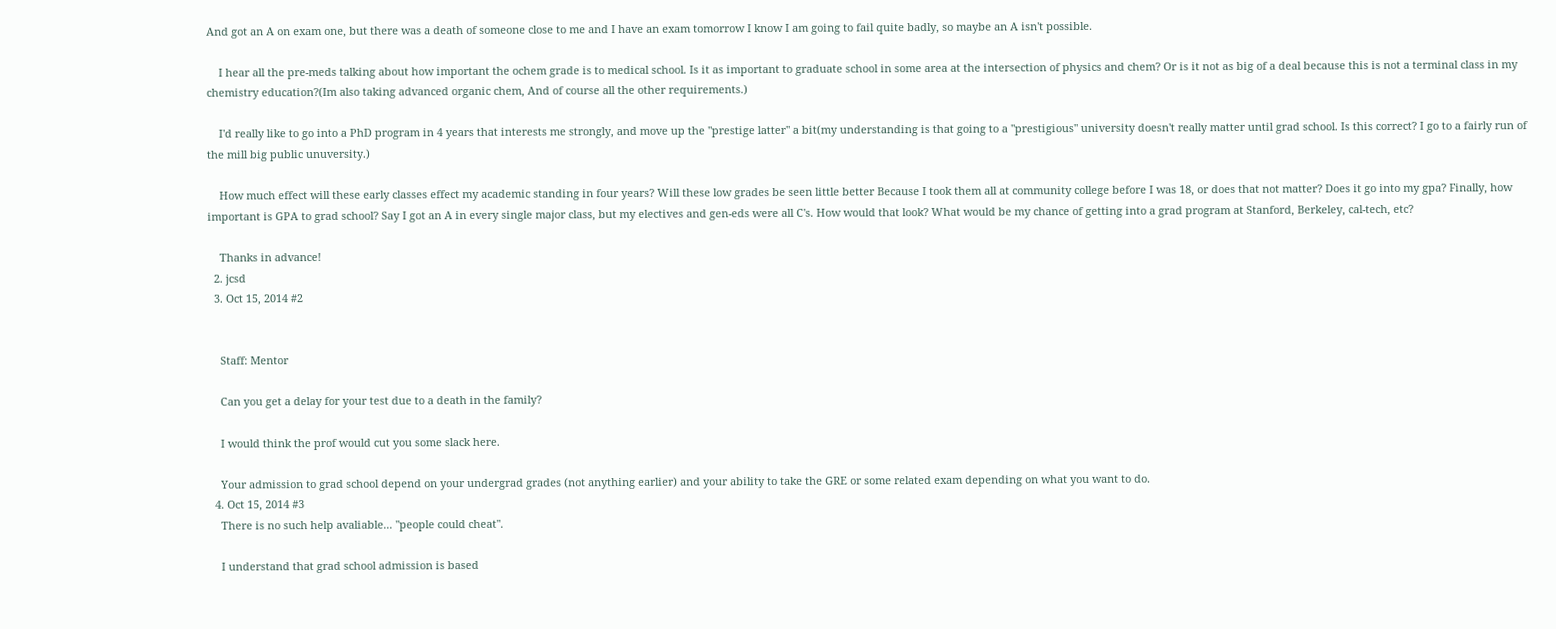And got an A on exam one, but there was a death of someone close to me and I have an exam tomorrow I know I am going to fail quite badly, so maybe an A isn't possible.

    I hear all the pre-meds talking about how important the ochem grade is to medical school. Is it as important to graduate school in some area at the intersection of physics and chem? Or is it not as big of a deal because this is not a terminal class in my chemistry education?(Im also taking advanced organic chem, And of course all the other requirements.)

    I'd really like to go into a PhD program in 4 years that interests me strongly, and move up the "prestige latter" a bit(my understanding is that going to a "prestigious" university doesn't really matter until grad school. Is this correct? I go to a fairly run of the mill big public unuversity.)

    How much effect will these early classes effect my academic standing in four years? Will these low grades be seen little better Because I took them all at community college before I was 18, or does that not matter? Does it go into my gpa? Finally, how important is GPA to grad school? Say I got an A in every single major class, but my electives and gen-eds were all C's. How would that look? What would be my chance of getting into a grad program at Stanford, Berkeley, cal-tech, etc?

    Thanks in advance!
  2. jcsd
  3. Oct 15, 2014 #2


    Staff: Mentor

    Can you get a delay for your test due to a death in the family?

    I would think the prof would cut you some slack here.

    Your admission to grad school depend on your undergrad grades (not anything earlier) and your ability to take the GRE or some related exam depending on what you want to do.
  4. Oct 15, 2014 #3
    There is no such help avaliable... "people could cheat".

    I understand that grad school admission is based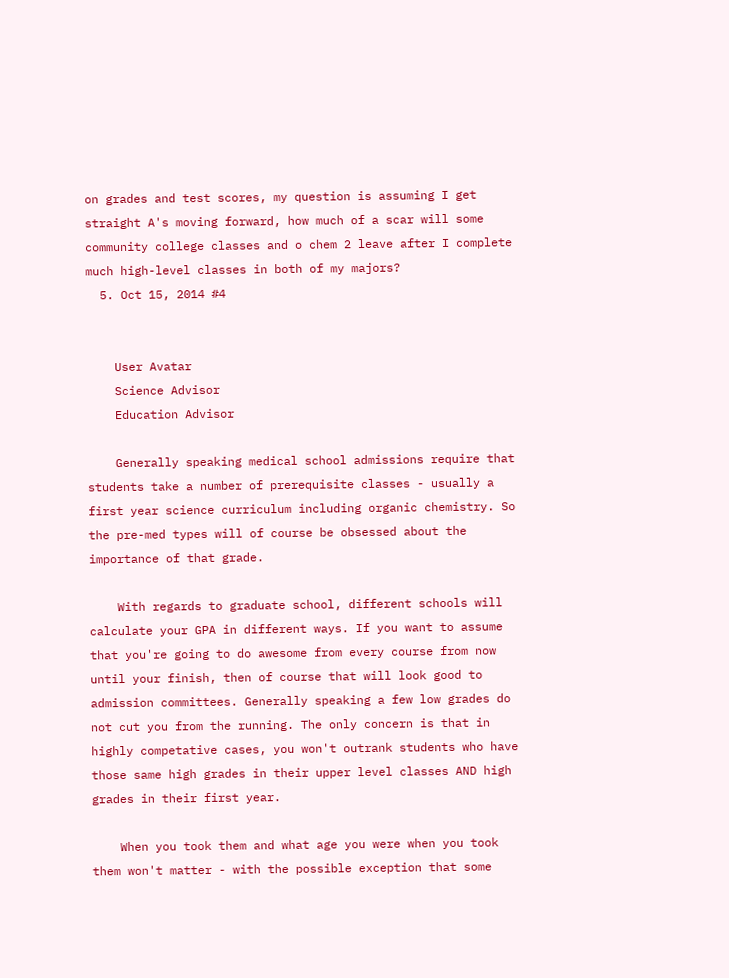on grades and test scores, my question is assuming I get straight A's moving forward, how much of a scar will some community college classes and o chem 2 leave after I complete much high-level classes in both of my majors?
  5. Oct 15, 2014 #4


    User Avatar
    Science Advisor
    Education Advisor

    Generally speaking medical school admissions require that students take a number of prerequisite classes - usually a first year science curriculum including organic chemistry. So the pre-med types will of course be obsessed about the importance of that grade.

    With regards to graduate school, different schools will calculate your GPA in different ways. If you want to assume that you're going to do awesome from every course from now until your finish, then of course that will look good to admission committees. Generally speaking a few low grades do not cut you from the running. The only concern is that in highly competative cases, you won't outrank students who have those same high grades in their upper level classes AND high grades in their first year.

    When you took them and what age you were when you took them won't matter - with the possible exception that some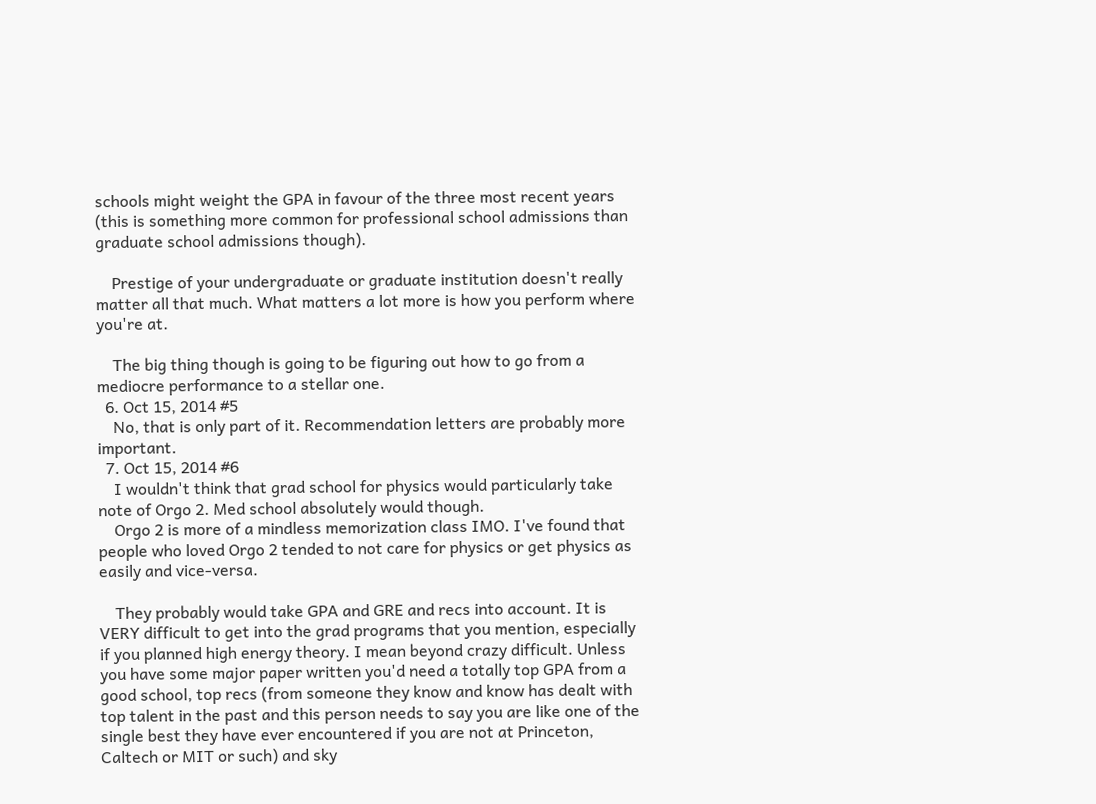schools might weight the GPA in favour of the three most recent years (this is something more common for professional school admissions than graduate school admissions though).

    Prestige of your undergraduate or graduate institution doesn't really matter all that much. What matters a lot more is how you perform where you're at.

    The big thing though is going to be figuring out how to go from a mediocre performance to a stellar one.
  6. Oct 15, 2014 #5
    No, that is only part of it. Recommendation letters are probably more important.
  7. Oct 15, 2014 #6
    I wouldn't think that grad school for physics would particularly take note of Orgo 2. Med school absolutely would though.
    Orgo 2 is more of a mindless memorization class IMO. I've found that people who loved Orgo 2 tended to not care for physics or get physics as easily and vice-versa.

    They probably would take GPA and GRE and recs into account. It is VERY difficult to get into the grad programs that you mention, especially if you planned high energy theory. I mean beyond crazy difficult. Unless you have some major paper written you'd need a totally top GPA from a good school, top recs (from someone they know and know has dealt with top talent in the past and this person needs to say you are like one of the single best they have ever encountered if you are not at Princeton, Caltech or MIT or such) and sky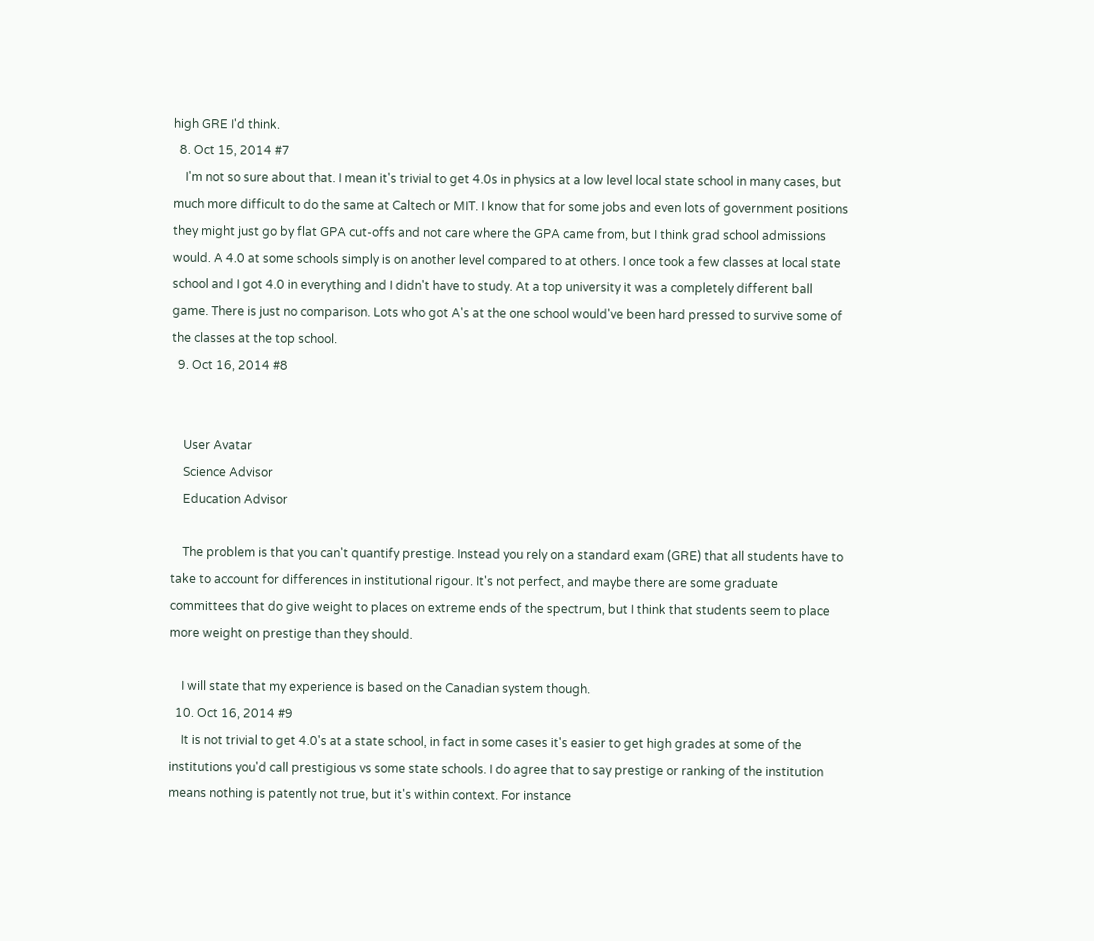high GRE I'd think.
  8. Oct 15, 2014 #7
    I'm not so sure about that. I mean it's trivial to get 4.0s in physics at a low level local state school in many cases, but much more difficult to do the same at Caltech or MIT. I know that for some jobs and even lots of government positions they might just go by flat GPA cut-offs and not care where the GPA came from, but I think grad school admissions would. A 4.0 at some schools simply is on another level compared to at others. I once took a few classes at local state school and I got 4.0 in everything and I didn't have to study. At a top university it was a completely different ball game. There is just no comparison. Lots who got A's at the one school would've been hard pressed to survive some of the classes at the top school.
  9. Oct 16, 2014 #8


    User Avatar
    Science Advisor
    Education Advisor

    The problem is that you can't quantify prestige. Instead you rely on a standard exam (GRE) that all students have to take to account for differences in institutional rigour. It's not perfect, and maybe there are some graduate committees that do give weight to places on extreme ends of the spectrum, but I think that students seem to place more weight on prestige than they should.

    I will state that my experience is based on the Canadian system though.
  10. Oct 16, 2014 #9
    It is not trivial to get 4.0's at a state school, in fact in some cases it's easier to get high grades at some of the institutions you'd call prestigious vs some state schools. I do agree that to say prestige or ranking of the institution means nothing is patently not true, but it's within context. For instance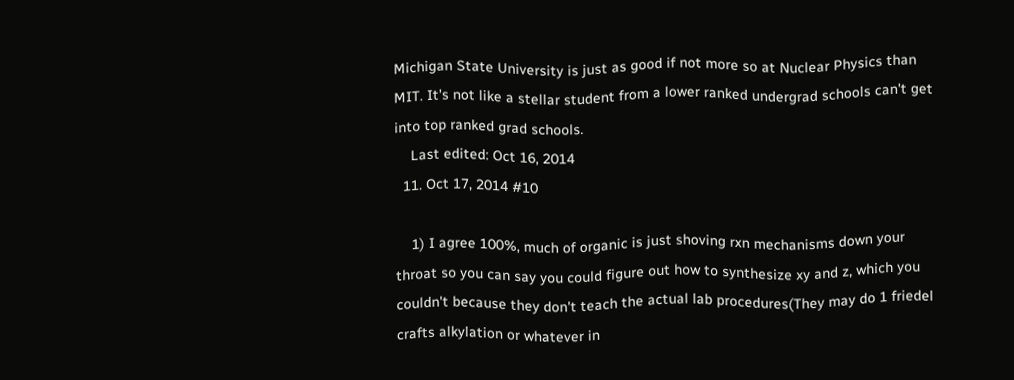Michigan State University is just as good if not more so at Nuclear Physics than MIT. It's not like a stellar student from a lower ranked undergrad schools can't get into top ranked grad schools.
    Last edited: Oct 16, 2014
  11. Oct 17, 2014 #10

    1) I agree 100%, much of organic is just shoving rxn mechanisms down your throat so you can say you could figure out how to synthesize xy and z, which you couldn't because they don't teach the actual lab procedures(They may do 1 friedel crafts alkylation or whatever in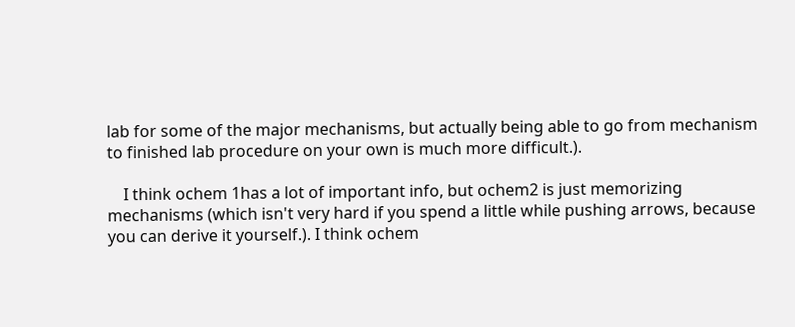lab for some of the major mechanisms, but actually being able to go from mechanism to finished lab procedure on your own is much more difficult.).

    I think ochem 1has a lot of important info, but ochem2 is just memorizing mechanisms (which isn't very hard if you spend a little while pushing arrows, because you can derive it yourself.). I think ochem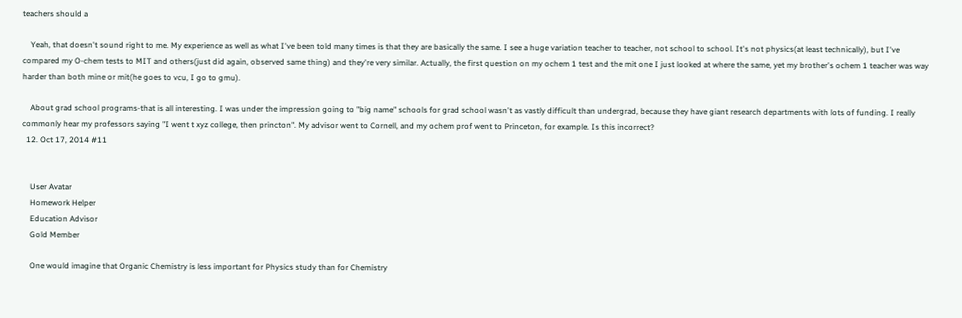teachers should a

    Yeah, that doesn't sound right to me. My experience as well as what I've been told many times is that they are basically the same. I see a huge variation teacher to teacher, not school to school. It's not physics(at least technically), but I've compared my O-chem tests to MIT and others(just did again, observed same thing) and they're very similar. Actually, the first question on my ochem 1 test and the mit one I just looked at where the same, yet my brother's ochem 1 teacher was way harder than both mine or mit(he goes to vcu, I go to gmu).

    About grad school programs-that is all interesting. I was under the impression going to "big name" schools for grad school wasn't as vastly difficult than undergrad, because they have giant research departments with lots of funding. I really commonly hear my professors saying "I went t xyz college, then princton". My advisor went to Cornell, and my ochem prof went to Princeton, for example. Is this incorrect?
  12. Oct 17, 2014 #11


    User Avatar
    Homework Helper
    Education Advisor
    Gold Member

    One would imagine that Organic Chemistry is less important for Physics study than for Chemistry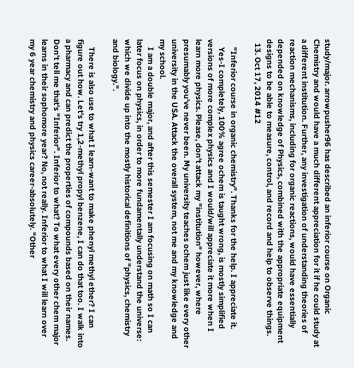study/major. arrowpusher96 has described an inferior course on Organic Chemistry and would have a much different appreciation for it if he could study at a different institution. Further, any investigation of understanding theories of reaction mechanisms, including for organic reactions, would have essentially depended on knowledge of Physics, combined with the appropriate equipment designs to be able to measure, control, and record and help to observe things.
  13. Oct 17, 2014 #12

    "Inferior course in organic chemistry". Thanks for the help. I appreciate it.
    Yes-I completely, 100% agree ochem is taught wrong, is mostly simplified versions of more complex physics and I would/will appreciate it more when I learn more physics. Please, don't attack my "institution" however, where presumably you've never been. My university teaches ochem just like every other university in the USA. Attack the overall system, not me and my knowledge and my school.
    I am a double major, and after this semester I am focusing on math so I can later focus on physics, in order to more fundamentally understand the universe: which we divide up into the mostly historical definitions of "physics, chemistry and biology.".

    There is also use to what I learn-want to make phenyl methyl ether? I can figure out how. Let's try 1,2-methyl propyl benzene, I can do that too. I walk into a pharmacy and can predict the properties of compounds based on their names. Don't tell me that's "Inferior". Inferior to what? To what every other chem major learns in their sophomore year? No, not really. Inferior to what I will learn over my 6 year chemistry and physics career-absolutely. "Other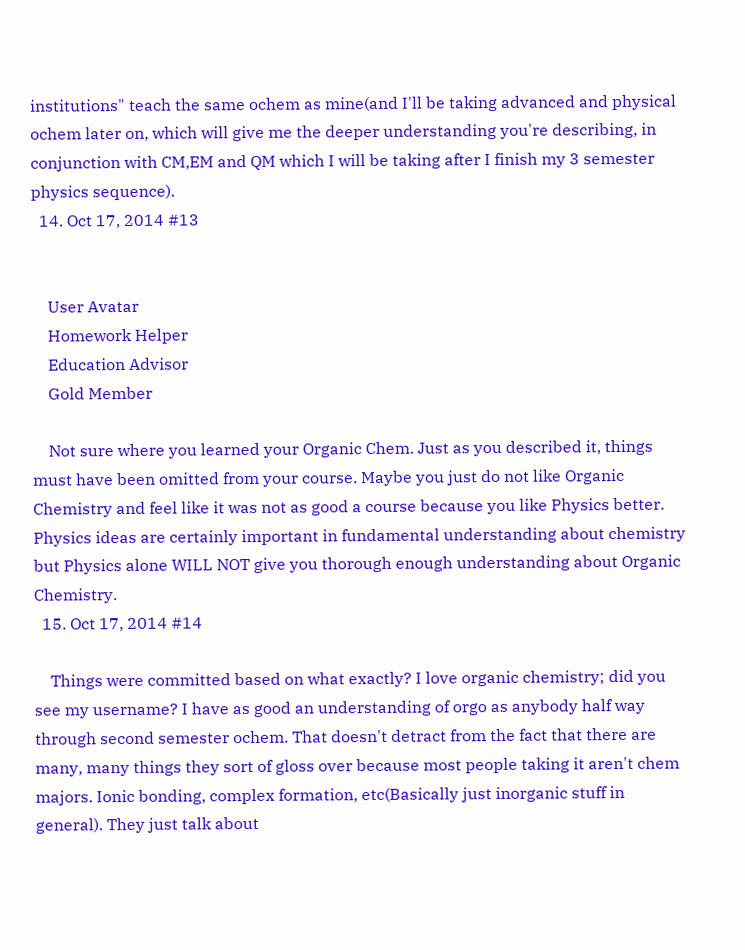institutions" teach the same ochem as mine(and I'll be taking advanced and physical ochem later on, which will give me the deeper understanding you're describing, in conjunction with CM,EM and QM which I will be taking after I finish my 3 semester physics sequence).
  14. Oct 17, 2014 #13


    User Avatar
    Homework Helper
    Education Advisor
    Gold Member

    Not sure where you learned your Organic Chem. Just as you described it, things must have been omitted from your course. Maybe you just do not like Organic Chemistry and feel like it was not as good a course because you like Physics better. Physics ideas are certainly important in fundamental understanding about chemistry but Physics alone WILL NOT give you thorough enough understanding about Organic Chemistry.
  15. Oct 17, 2014 #14

    Things were committed based on what exactly? I love organic chemistry; did you see my username? I have as good an understanding of orgo as anybody half way through second semester ochem. That doesn't detract from the fact that there are many, many things they sort of gloss over because most people taking it aren't chem majors. Ionic bonding, complex formation, etc(Basically just inorganic stuff in general). They just talk about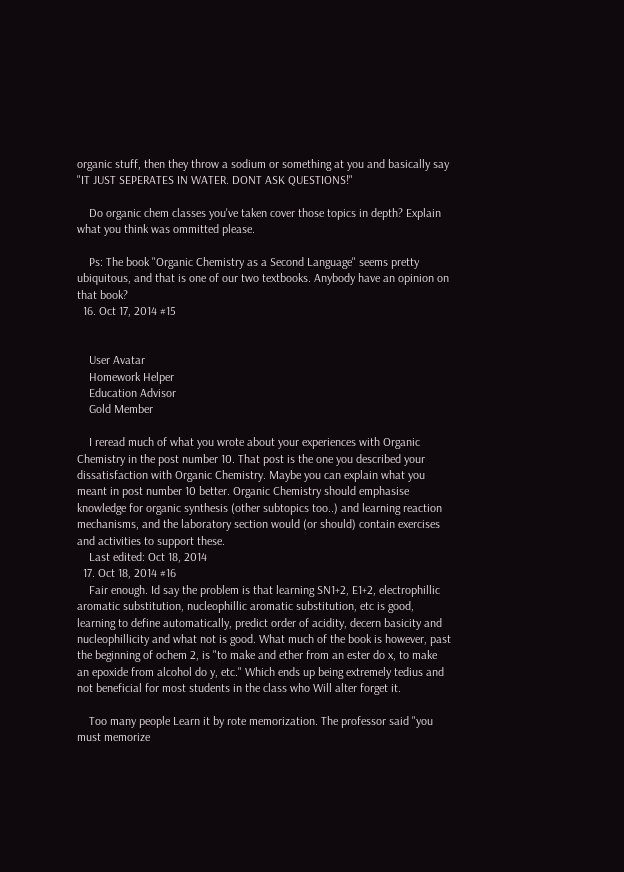organic stuff, then they throw a sodium or something at you and basically say "IT JUST SEPERATES IN WATER. DONT ASK QUESTIONS!"

    Do organic chem classes you've taken cover those topics in depth? Explain what you think was ommitted please.

    Ps: The book "Organic Chemistry as a Second Language" seems pretty ubiquitous, and that is one of our two textbooks. Anybody have an opinion on that book?
  16. Oct 17, 2014 #15


    User Avatar
    Homework Helper
    Education Advisor
    Gold Member

    I reread much of what you wrote about your experiences with Organic Chemistry in the post number 10. That post is the one you described your dissatisfaction with Organic Chemistry. Maybe you can explain what you meant in post number 10 better. Organic Chemistry should emphasise knowledge for organic synthesis (other subtopics too..) and learning reaction mechanisms, and the laboratory section would (or should) contain exercises and activities to support these.
    Last edited: Oct 18, 2014
  17. Oct 18, 2014 #16
    Fair enough. Id say the problem is that learning SN1+2, E1+2, electrophillic aromatic substitution, nucleophillic aromatic substitution, etc is good, learning to define automatically, predict order of acidity, decern basicity and nucleophillicity and what not is good. What much of the book is however, past the beginning of ochem 2, is "to make and ether from an ester do x, to make an epoxide from alcohol do y, etc." Which ends up being extremely tedius and not beneficial for most students in the class who Will alter forget it.

    Too many people Learn it by rote memorization. The professor said "you must memorize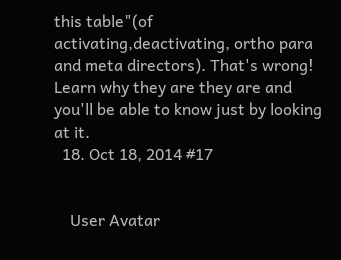this table"(of activating,deactivating, ortho para and meta directors). That's wrong! Learn why they are they are and you'll be able to know just by looking at it.
  18. Oct 18, 2014 #17


    User Avatar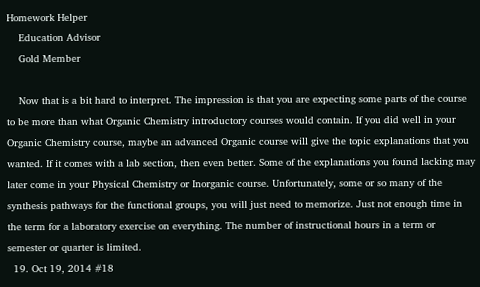Homework Helper
    Education Advisor
    Gold Member

    Now that is a bit hard to interpret. The impression is that you are expecting some parts of the course to be more than what Organic Chemistry introductory courses would contain. If you did well in your Organic Chemistry course, maybe an advanced Organic course will give the topic explanations that you wanted. If it comes with a lab section, then even better. Some of the explanations you found lacking may later come in your Physical Chemistry or Inorganic course. Unfortunately, some or so many of the synthesis pathways for the functional groups, you will just need to memorize. Just not enough time in the term for a laboratory exercise on everything. The number of instructional hours in a term or semester or quarter is limited.
  19. Oct 19, 2014 #18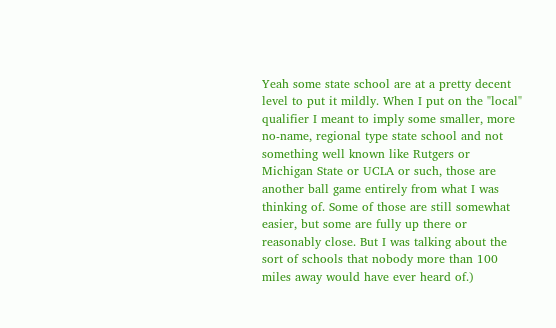Yeah some state school are at a pretty decent level to put it mildly. When I put on the "local" qualifier I meant to imply some smaller, more no-name, regional type state school and not something well known like Rutgers or Michigan State or UCLA or such, those are another ball game entirely from what I was thinking of. Some of those are still somewhat easier, but some are fully up there or reasonably close. But I was talking about the sort of schools that nobody more than 100 miles away would have ever heard of.)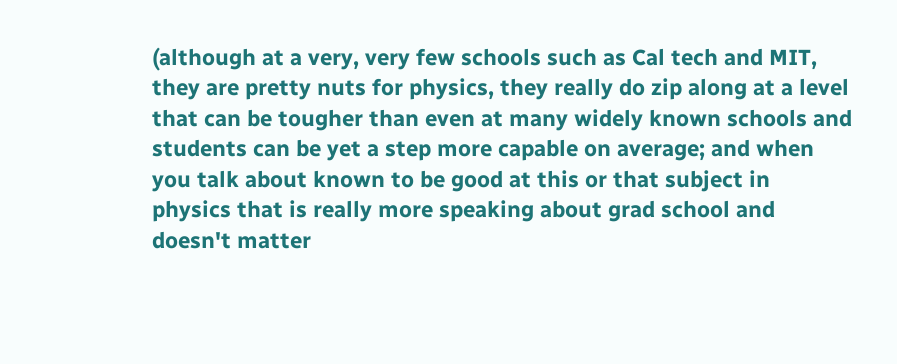(although at a very, very few schools such as Cal tech and MIT, they are pretty nuts for physics, they really do zip along at a level that can be tougher than even at many widely known schools and students can be yet a step more capable on average; and when you talk about known to be good at this or that subject in physics that is really more speaking about grad school and doesn't matter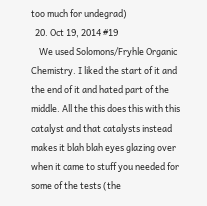too much for undegrad)
  20. Oct 19, 2014 #19
    We used Solomons/Fryhle Organic Chemistry. I liked the start of it and the end of it and hated part of the middle. All the this does this with this catalyst and that catalysts instead makes it blah blah eyes glazing over when it came to stuff you needed for some of the tests (the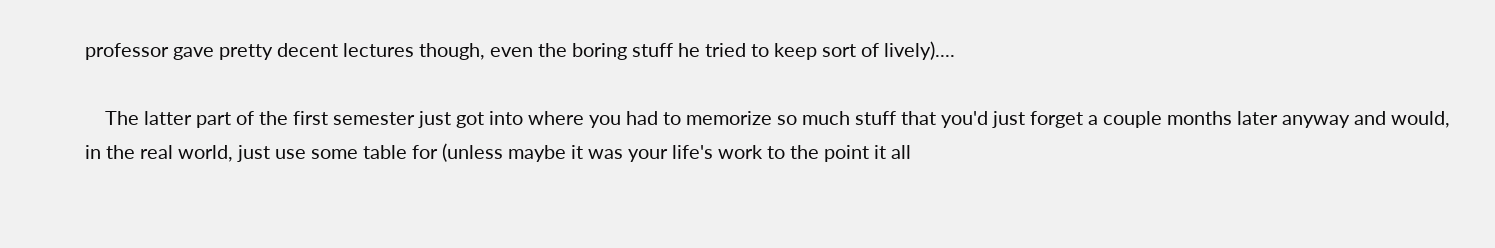professor gave pretty decent lectures though, even the boring stuff he tried to keep sort of lively)....

    The latter part of the first semester just got into where you had to memorize so much stuff that you'd just forget a couple months later anyway and would, in the real world, just use some table for (unless maybe it was your life's work to the point it all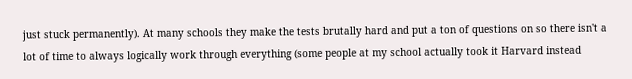just stuck permanently). At many schools they make the tests brutally hard and put a ton of questions on so there isn't a lot of time to always logically work through everything (some people at my school actually took it Harvard instead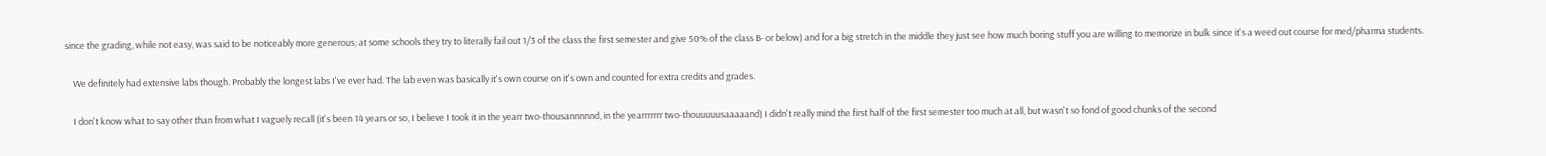since the grading, while not easy, was said to be noticeably more generous; at some schools they try to literally fail out 1/3 of the class the first semester and give 50% of the class B- or below) and for a big stretch in the middle they just see how much boring stuff you are willing to memorize in bulk since it's a weed out course for med/pharma students.

    We definitely had extensive labs though. Probably the longest labs I've ever had. The lab even was basically it's own course on it's own and counted for extra credits and grades.

    I don't know what to say other than from what I vaguely recall (it's been 14 years or so, I believe I took it in the yearr two-thousannnnnd, in the yearrrrrrr two-thouuuuusaaaaand) I didn't really mind the first half of the first semester too much at all, but wasn't so fond of good chunks of the second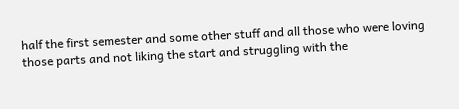half the first semester and some other stuff and all those who were loving those parts and not liking the start and struggling with the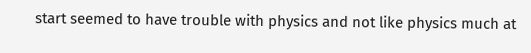start seemed to have trouble with physics and not like physics much at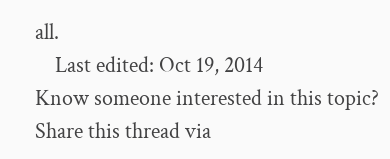all.
    Last edited: Oct 19, 2014
Know someone interested in this topic? Share this thread via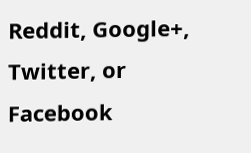Reddit, Google+, Twitter, or Facebook